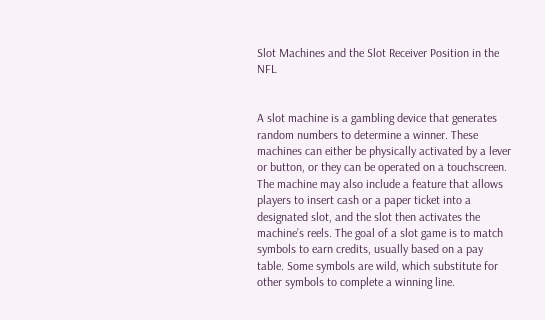Slot Machines and the Slot Receiver Position in the NFL


A slot machine is a gambling device that generates random numbers to determine a winner. These machines can either be physically activated by a lever or button, or they can be operated on a touchscreen. The machine may also include a feature that allows players to insert cash or a paper ticket into a designated slot, and the slot then activates the machine’s reels. The goal of a slot game is to match symbols to earn credits, usually based on a pay table. Some symbols are wild, which substitute for other symbols to complete a winning line.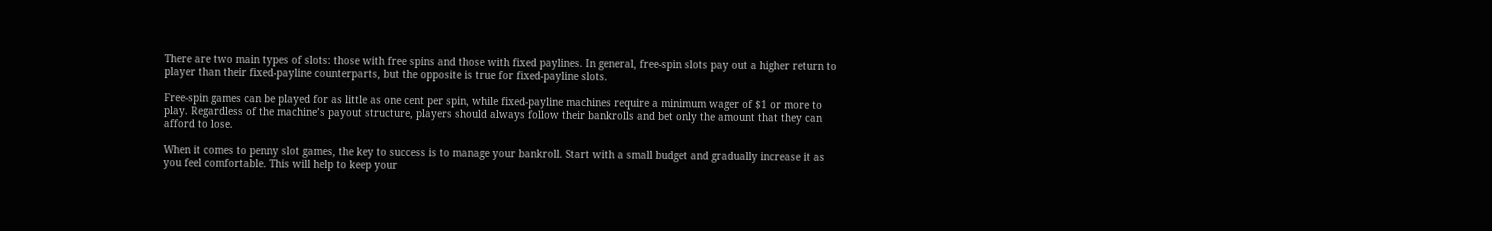There are two main types of slots: those with free spins and those with fixed paylines. In general, free-spin slots pay out a higher return to player than their fixed-payline counterparts, but the opposite is true for fixed-payline slots.

Free-spin games can be played for as little as one cent per spin, while fixed-payline machines require a minimum wager of $1 or more to play. Regardless of the machine’s payout structure, players should always follow their bankrolls and bet only the amount that they can afford to lose.

When it comes to penny slot games, the key to success is to manage your bankroll. Start with a small budget and gradually increase it as you feel comfortable. This will help to keep your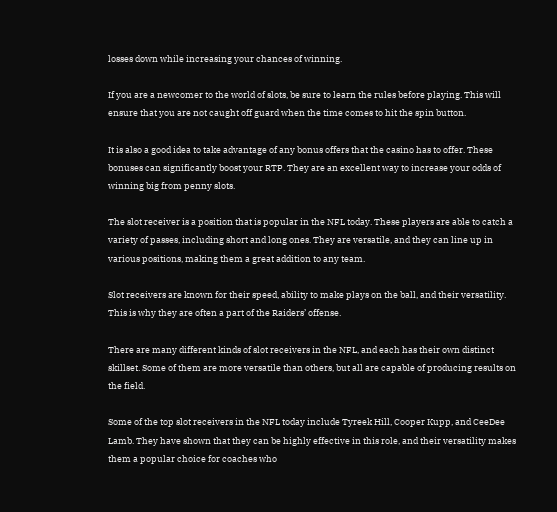losses down while increasing your chances of winning.

If you are a newcomer to the world of slots, be sure to learn the rules before playing. This will ensure that you are not caught off guard when the time comes to hit the spin button.

It is also a good idea to take advantage of any bonus offers that the casino has to offer. These bonuses can significantly boost your RTP. They are an excellent way to increase your odds of winning big from penny slots.

The slot receiver is a position that is popular in the NFL today. These players are able to catch a variety of passes, including short and long ones. They are versatile, and they can line up in various positions, making them a great addition to any team.

Slot receivers are known for their speed, ability to make plays on the ball, and their versatility. This is why they are often a part of the Raiders’ offense.

There are many different kinds of slot receivers in the NFL, and each has their own distinct skillset. Some of them are more versatile than others, but all are capable of producing results on the field.

Some of the top slot receivers in the NFL today include Tyreek Hill, Cooper Kupp, and CeeDee Lamb. They have shown that they can be highly effective in this role, and their versatility makes them a popular choice for coaches who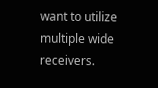want to utilize multiple wide receivers.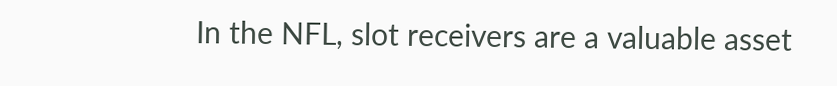In the NFL, slot receivers are a valuable asset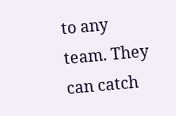to any team. They can catch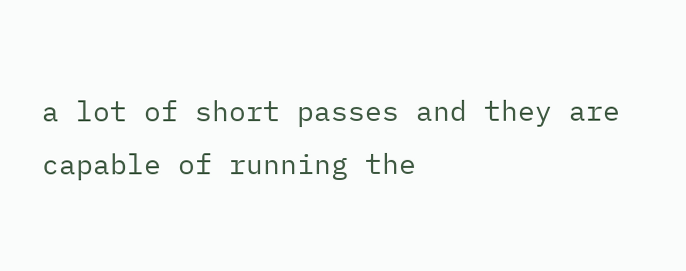a lot of short passes and they are capable of running the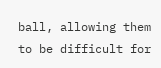ball, allowing them to be difficult for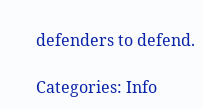defenders to defend.

Categories: Info